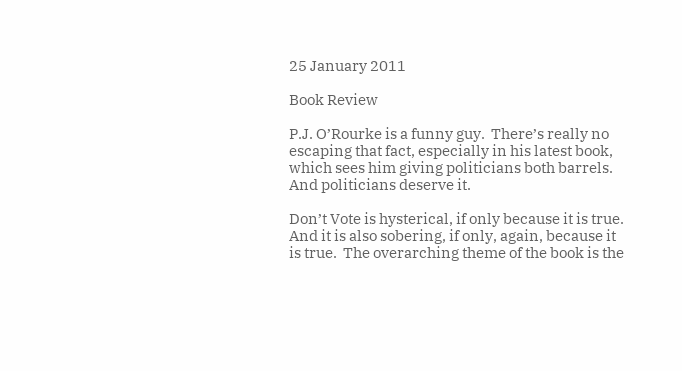25 January 2011

Book Review

P.J. O’Rourke is a funny guy.  There’s really no escaping that fact, especially in his latest book, which sees him giving politicians both barrels.  And politicians deserve it.

Don’t Vote is hysterical, if only because it is true.  And it is also sobering, if only, again, because it is true.  The overarching theme of the book is the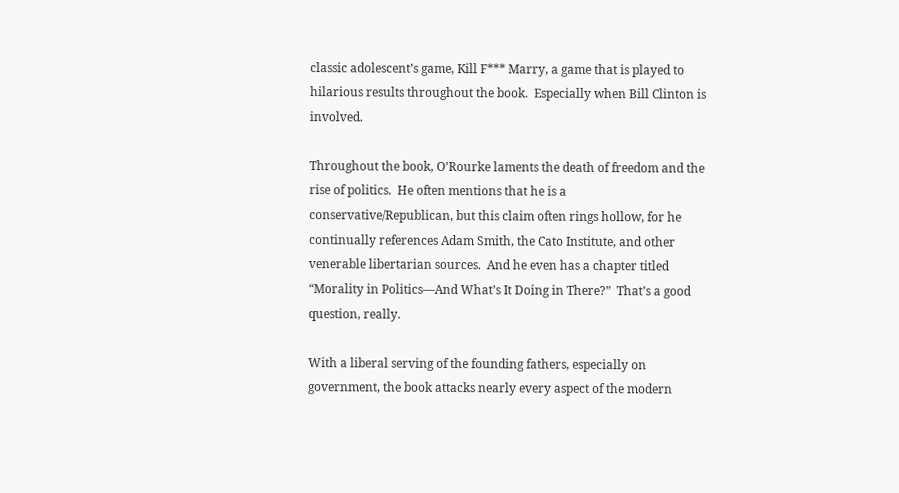classic adolescent’s game, Kill F*** Marry, a game that is played to hilarious results throughout the book.  Especially when Bill Clinton is involved.

Throughout the book, O’Rourke laments the death of freedom and the rise of politics.  He often mentions that he is a conservative/Republican, but this claim often rings hollow, for he continually references Adam Smith, the Cato Institute, and other venerable libertarian sources.  And he even has a chapter titled “Morality in Politics—And What’s It Doing in There?”  That’s a good question, really.

With a liberal serving of the founding fathers, especially on government, the book attacks nearly every aspect of the modern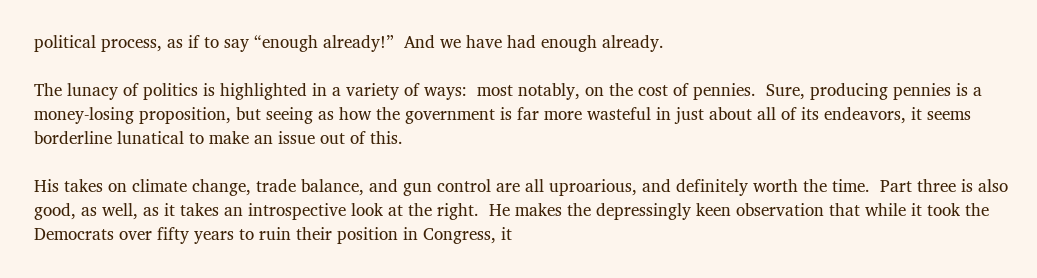political process, as if to say “enough already!”  And we have had enough already.

The lunacy of politics is highlighted in a variety of ways:  most notably, on the cost of pennies.  Sure, producing pennies is a money-losing proposition, but seeing as how the government is far more wasteful in just about all of its endeavors, it seems borderline lunatical to make an issue out of this.

His takes on climate change, trade balance, and gun control are all uproarious, and definitely worth the time.  Part three is also good, as well, as it takes an introspective look at the right.  He makes the depressingly keen observation that while it took the Democrats over fifty years to ruin their position in Congress, it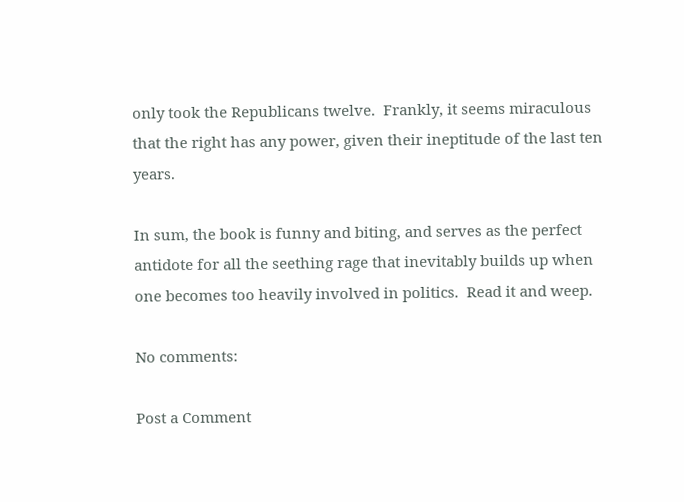only took the Republicans twelve.  Frankly, it seems miraculous that the right has any power, given their ineptitude of the last ten years.

In sum, the book is funny and biting, and serves as the perfect antidote for all the seething rage that inevitably builds up when one becomes too heavily involved in politics.  Read it and weep.

No comments:

Post a Comment